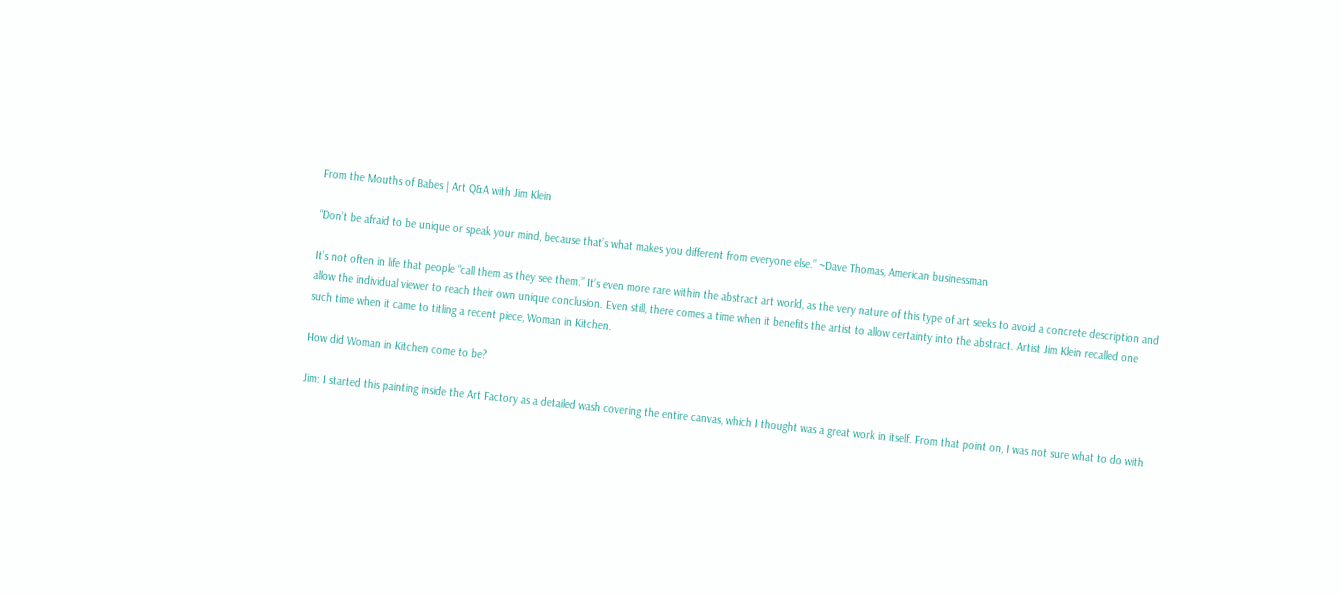From the Mouths of Babes | Art Q&A with Jim Klein

“Don’t be afraid to be unique or speak your mind, because that’s what makes you different from everyone else.” ~Dave Thomas, American businessman

It’s not often in life that people “call them as they see them.” It’s even more rare within the abstract art world, as the very nature of this type of art seeks to avoid a concrete description and allow the individual viewer to reach their own unique conclusion. Even still, there comes a time when it benefits the artist to allow certainty into the abstract. Artist Jim Klein recalled one such time when it came to titling a recent piece, Woman in Kitchen.

How did Woman in Kitchen come to be?

Jim: I started this painting inside the Art Factory as a detailed wash covering the entire canvas, which I thought was a great work in itself. From that point on, I was not sure what to do with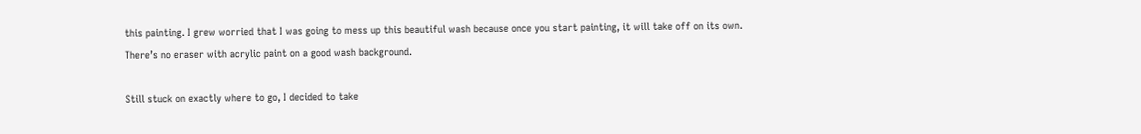this painting. I grew worried that I was going to mess up this beautiful wash because once you start painting, it will take off on its own. There’s no eraser with acrylic paint on a good wash background.

Still stuck on exactly where to go, I decided to take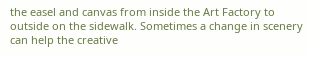the easel and canvas from inside the Art Factory to outside on the sidewalk. Sometimes a change in scenery can help the creative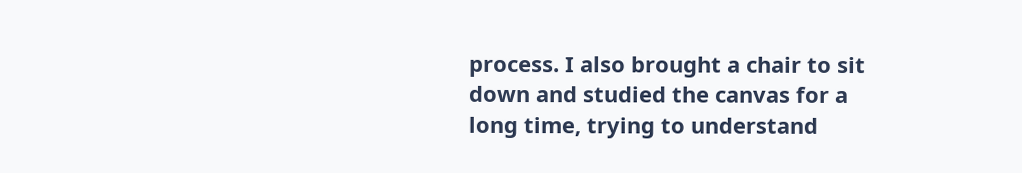process. I also brought a chair to sit down and studied the canvas for a long time, trying to understand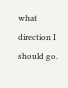what direction I should go.